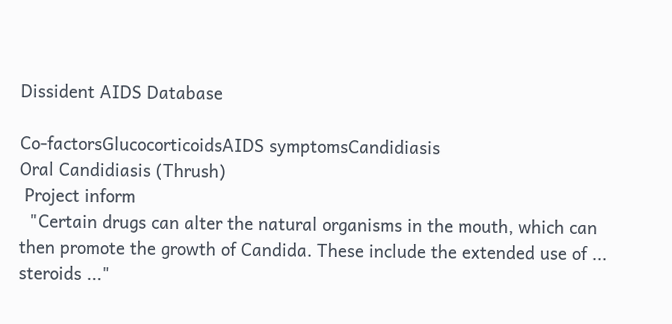Dissident AIDS Database

Co-factorsGlucocorticoidsAIDS symptomsCandidiasis
Oral Candidiasis (Thrush)
 Project inform
  "Certain drugs can alter the natural organisms in the mouth, which can then promote the growth of Candida. These include the extended use of ... steroids ..."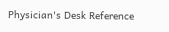Physician's Desk Reference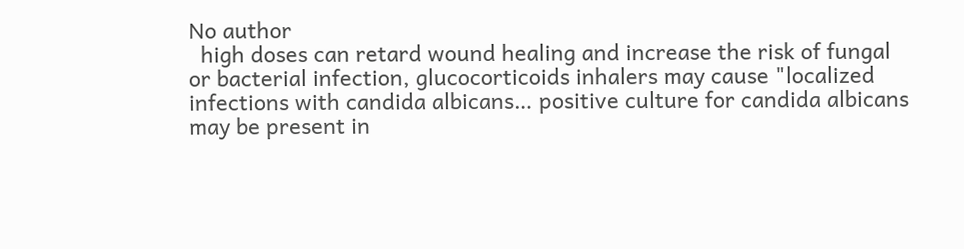No author
  high doses can retard wound healing and increase the risk of fungal or bacterial infection, glucocorticoids inhalers may cause "localized infections with candida albicans… positive culture for candida albicans may be present in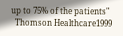up to 75% of the patients"
  Thomson Healthcare1999